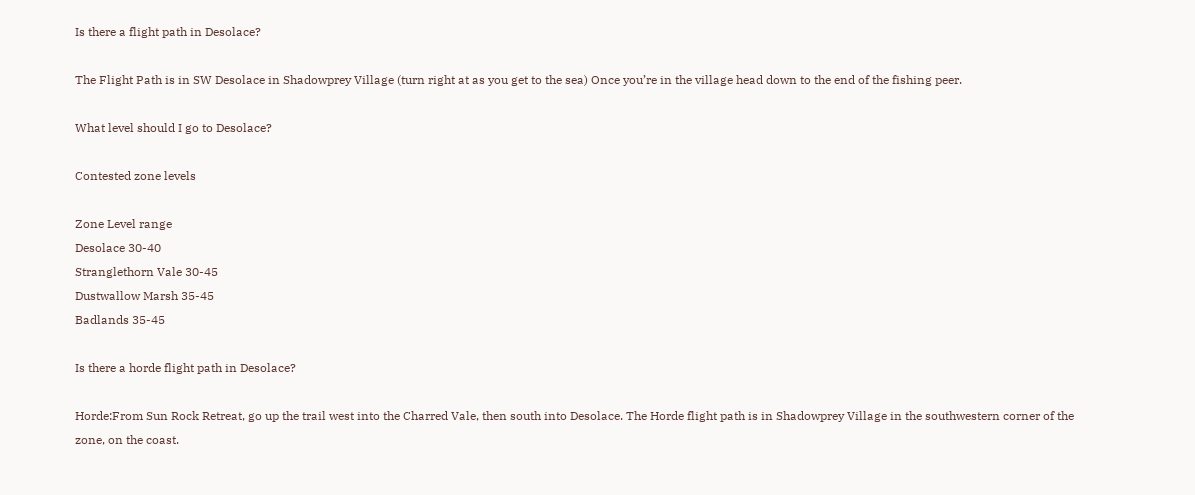Is there a flight path in Desolace?

The Flight Path is in SW Desolace in Shadowprey Village (turn right at as you get to the sea) Once you’re in the village head down to the end of the fishing peer.

What level should I go to Desolace?

Contested zone levels

Zone Level range
Desolace 30-40
Stranglethorn Vale 30-45
Dustwallow Marsh 35-45
Badlands 35-45

Is there a horde flight path in Desolace?

Horde:From Sun Rock Retreat, go up the trail west into the Charred Vale, then south into Desolace. The Horde flight path is in Shadowprey Village in the southwestern corner of the zone, on the coast.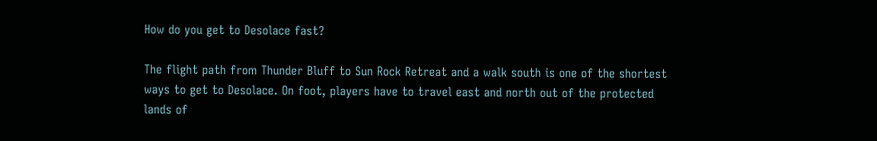How do you get to Desolace fast?

The flight path from Thunder Bluff to Sun Rock Retreat and a walk south is one of the shortest ways to get to Desolace. On foot, players have to travel east and north out of the protected lands of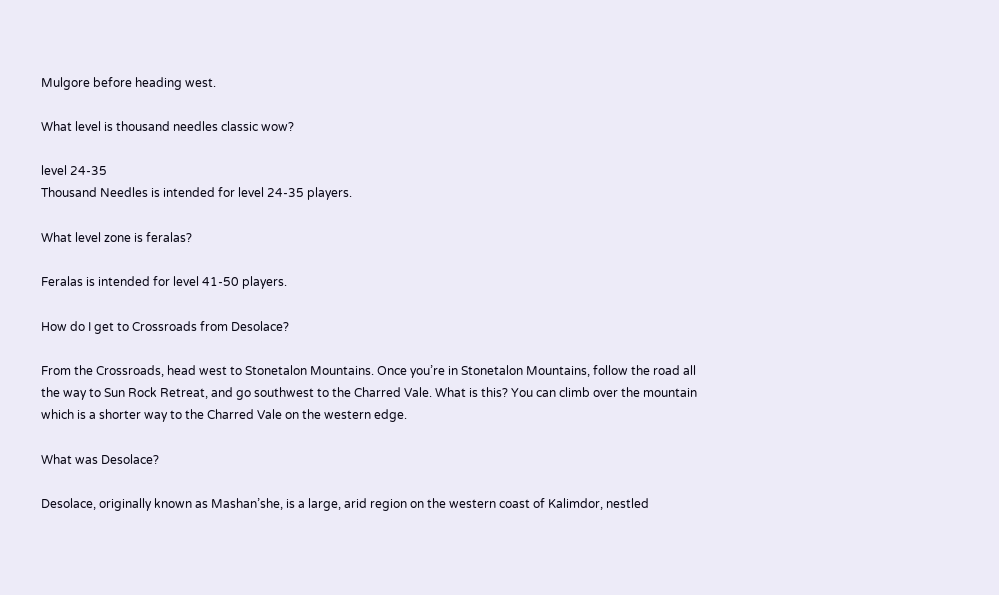Mulgore before heading west.

What level is thousand needles classic wow?

level 24-35
Thousand Needles is intended for level 24-35 players.

What level zone is feralas?

Feralas is intended for level 41-50 players.

How do I get to Crossroads from Desolace?

From the Crossroads, head west to Stonetalon Mountains. Once you’re in Stonetalon Mountains, follow the road all the way to Sun Rock Retreat, and go southwest to the Charred Vale. What is this? You can climb over the mountain which is a shorter way to the Charred Vale on the western edge.

What was Desolace?

Desolace, originally known as Mashan’she, is a large, arid region on the western coast of Kalimdor, nestled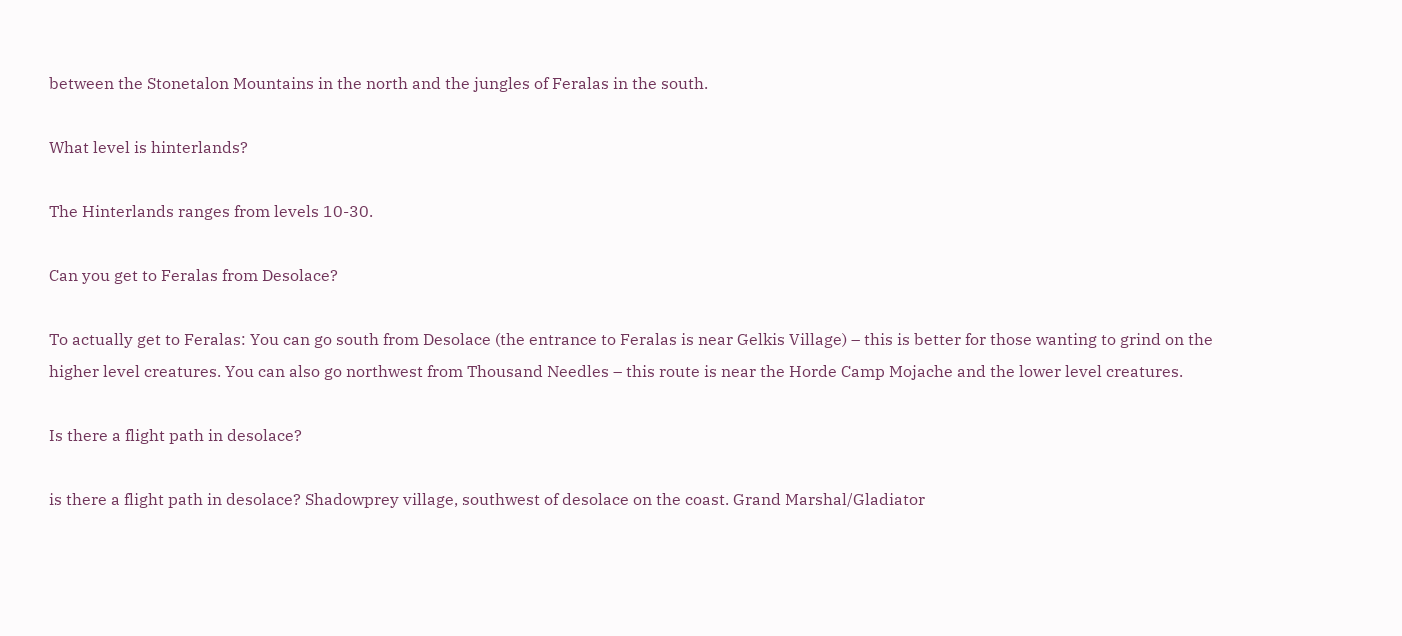between the Stonetalon Mountains in the north and the jungles of Feralas in the south.

What level is hinterlands?

The Hinterlands ranges from levels 10-30.

Can you get to Feralas from Desolace?

To actually get to Feralas: You can go south from Desolace (the entrance to Feralas is near Gelkis Village) – this is better for those wanting to grind on the higher level creatures. You can also go northwest from Thousand Needles – this route is near the Horde Camp Mojache and the lower level creatures.

Is there a flight path in desolace?

is there a flight path in desolace? Shadowprey village, southwest of desolace on the coast. Grand Marshal/Gladiator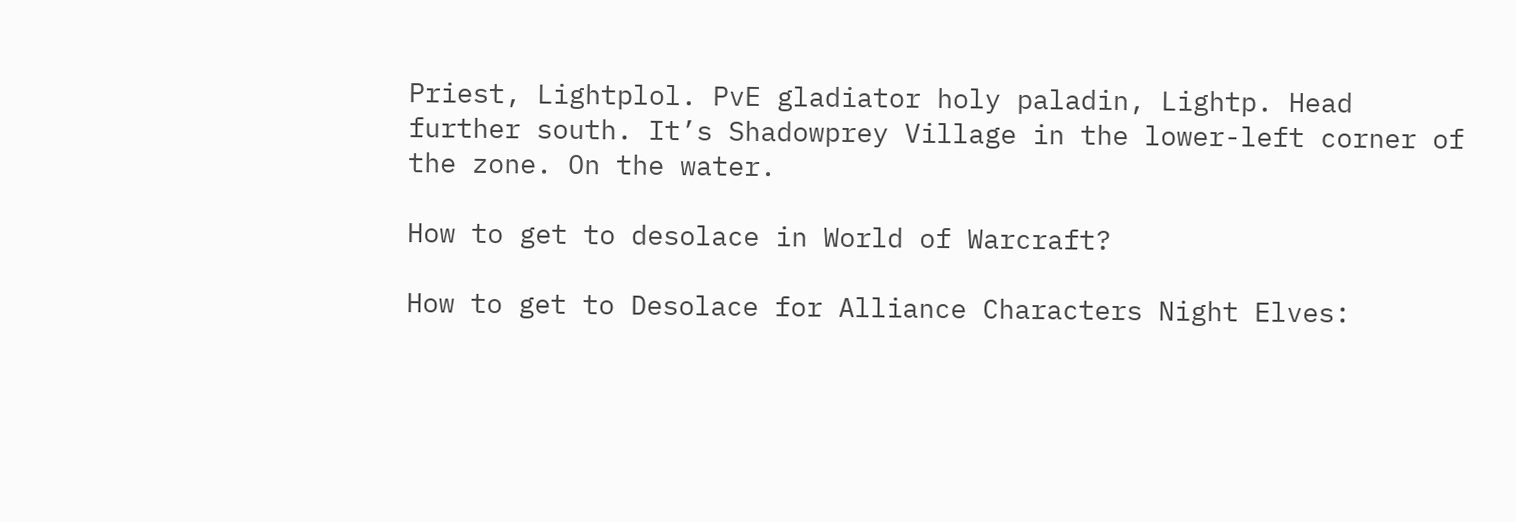Priest, Lightplol. PvE gladiator holy paladin, Lightp. Head further south. It’s Shadowprey Village in the lower-left corner of the zone. On the water.

How to get to desolace in World of Warcraft?

How to get to Desolace for Alliance Characters Night Elves: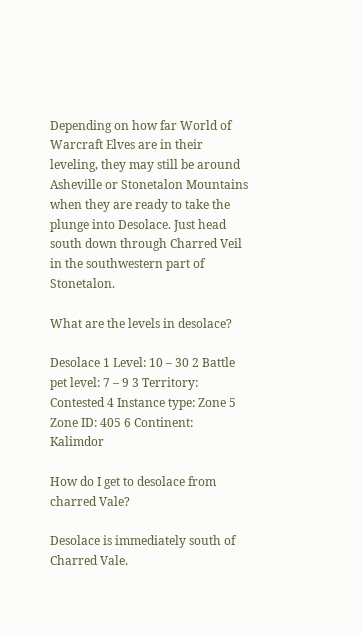Depending on how far World of Warcraft Elves are in their leveling, they may still be around Asheville or Stonetalon Mountains when they are ready to take the plunge into Desolace. Just head south down through Charred Veil in the southwestern part of Stonetalon.

What are the levels in desolace?

Desolace 1 Level: 10 – 30 2 Battle pet level: 7 – 9 3 Territory: Contested 4 Instance type: Zone 5 Zone ID: 405 6 Continent: Kalimdor

How do I get to desolace from charred Vale?

Desolace is immediately south of Charred Vale.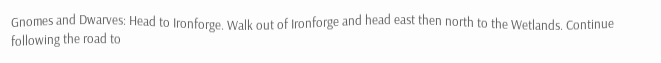Gnomes and Dwarves: Head to Ironforge. Walk out of Ironforge and head east then north to the Wetlands. Continue following the road to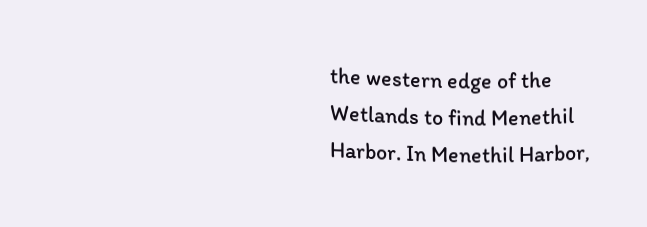the western edge of the Wetlands to find Menethil Harbor. In Menethil Harbor,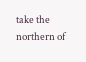take the northern of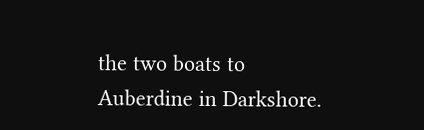the two boats to Auberdine in Darkshore.